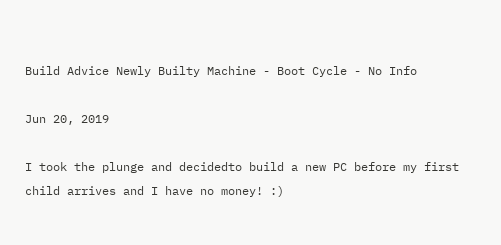Build Advice Newly Builty Machine - Boot Cycle - No Info

Jun 20, 2019

I took the plunge and decidedto build a new PC before my first child arrives and I have no money! :)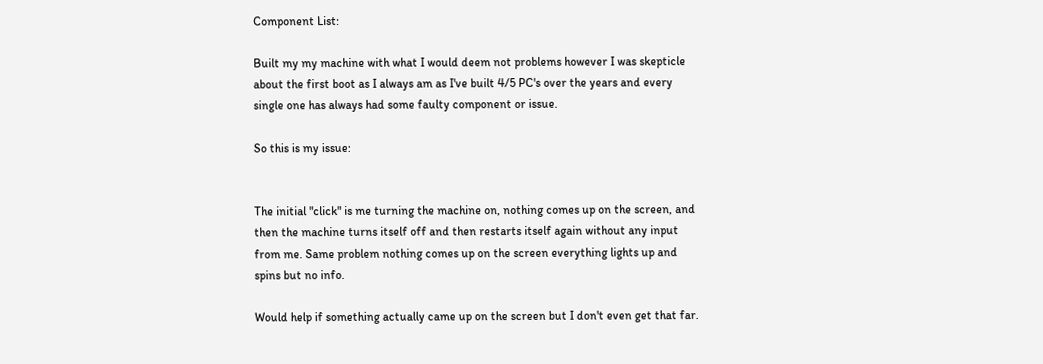Component List:

Built my my machine with what I would deem not problems however I was skepticle about the first boot as I always am as I've built 4/5 PC's over the years and every single one has always had some faulty component or issue.

So this is my issue:


The initial "click" is me turning the machine on, nothing comes up on the screen, and then the machine turns itself off and then restarts itself again without any input from me. Same problem nothing comes up on the screen everything lights up and spins but no info.

Would help if something actually came up on the screen but I don't even get that far.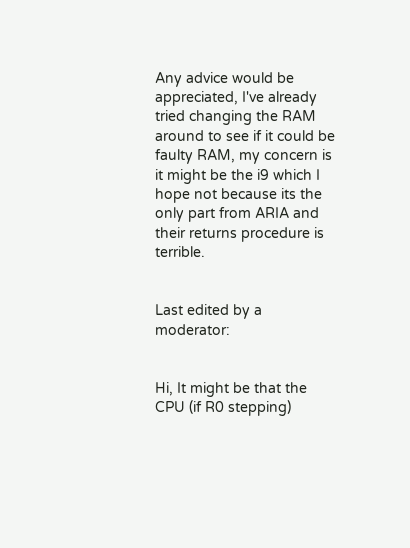Any advice would be appreciated, I've already tried changing the RAM around to see if it could be faulty RAM, my concern is it might be the i9 which I hope not because its the only part from ARIA and their returns procedure is terrible.


Last edited by a moderator:


Hi, It might be that the CPU (if R0 stepping)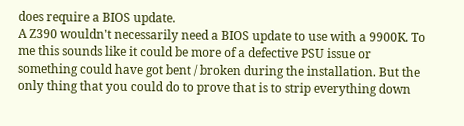does require a BIOS update.
A Z390 wouldn't necessarily need a BIOS update to use with a 9900K. To me this sounds like it could be more of a defective PSU issue or something could have got bent / broken during the installation. But the only thing that you could do to prove that is to strip everything down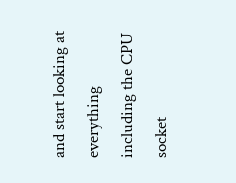and start looking at everything including the CPU socket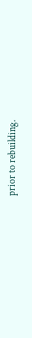prior to rebuilding.